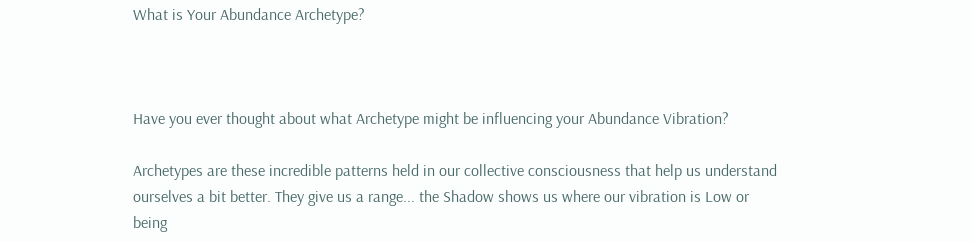What is Your Abundance Archetype?



Have you ever thought about what Archetype might be influencing your Abundance Vibration?

Archetypes are these incredible patterns held in our collective consciousness that help us understand ourselves a bit better. They give us a range... the Shadow shows us where our vibration is Low or being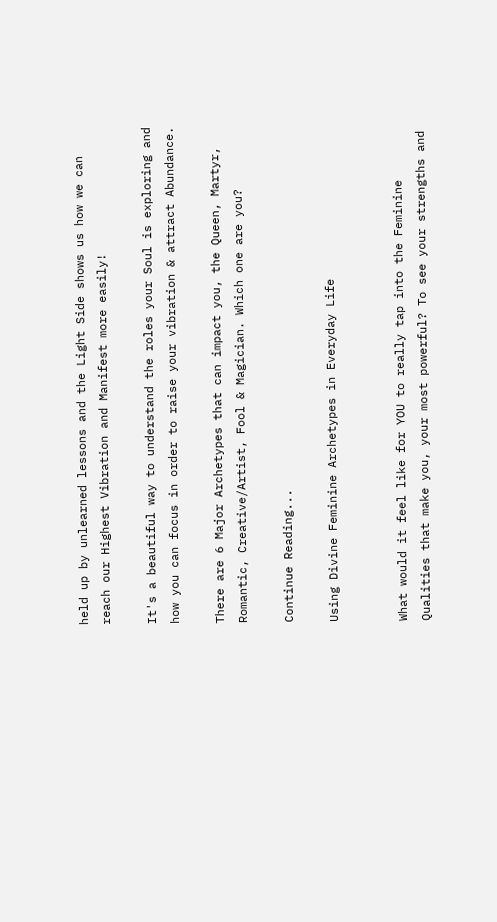held up by unlearned lessons and the Light Side shows us how we can reach our Highest Vibration and Manifest more easily!

It's a beautiful way to understand the roles your Soul is exploring and how you can focus in order to raise your vibration & attract Abundance.

There are 6 Major Archetypes that can impact you, the Queen, Martyr, Romantic, Creative/Artist, Fool & Magician. Which one are you?

Continue Reading...

Using Divine Feminine Archetypes in Everyday Life


What would it feel like for YOU to really tap into the Feminine Qualities that make you, your most powerful? To see your strengths and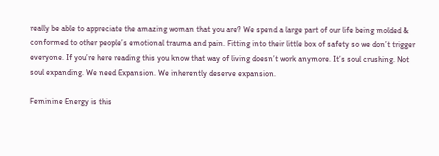really be able to appreciate the amazing woman that you are? We spend a large part of our life being molded & conformed to other people’s emotional trauma and pain. Fitting into their little box of safety so we don’t trigger everyone. If you’re here reading this you know that way of living doesn’t work anymore. It’s soul crushing. Not soul expanding. We need Expansion. We inherently deserve expansion.

Feminine Energy is this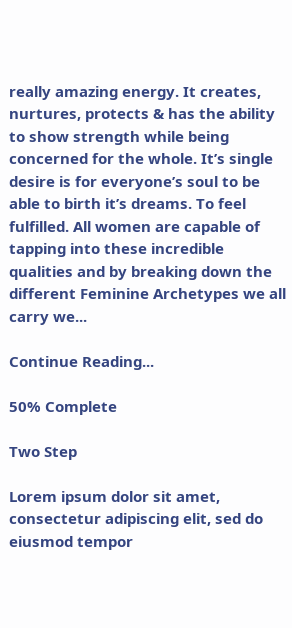really amazing energy. It creates, nurtures, protects & has the ability to show strength while being concerned for the whole. It’s single desire is for everyone’s soul to be able to birth it’s dreams. To feel fulfilled. All women are capable of tapping into these incredible qualities and by breaking down the different Feminine Archetypes we all carry we...

Continue Reading...

50% Complete

Two Step

Lorem ipsum dolor sit amet, consectetur adipiscing elit, sed do eiusmod tempor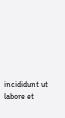incididunt ut labore et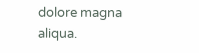dolore magna aliqua.